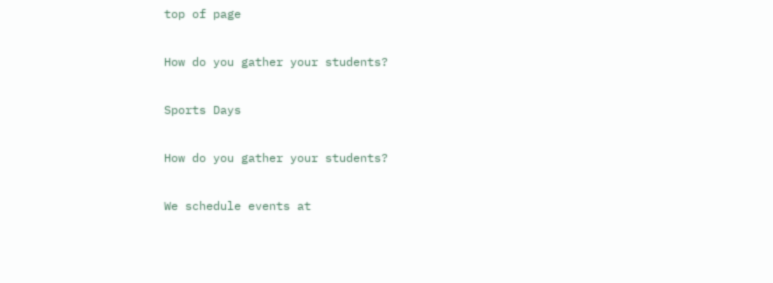top of page

How do you gather your students?

Sports Days

How do you gather your students?

We schedule events at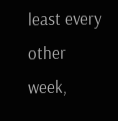least every other week,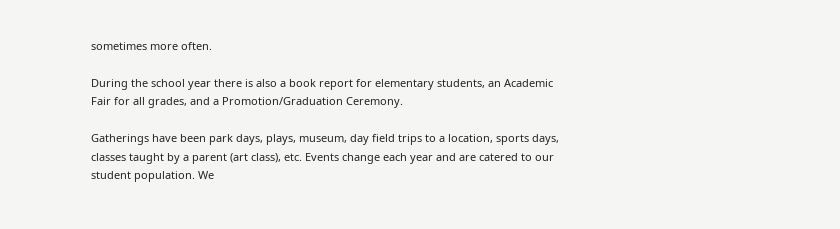sometimes more often.

During the school year there is also a book report for elementary students, an Academic Fair for all grades, and a Promotion/Graduation Ceremony.

Gatherings have been park days, plays, museum, day field trips to a location, sports days, classes taught by a parent (art class), etc. Events change each year and are catered to our student population. We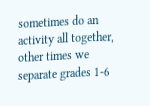sometimes do an activity all together, other times we separate grades 1-6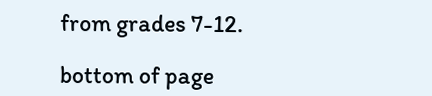from grades 7-12.

bottom of page